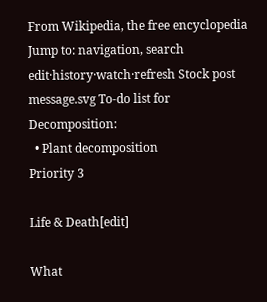From Wikipedia, the free encyclopedia
Jump to: navigation, search
edit·history·watch·refresh Stock post message.svg To-do list for Decomposition:
  • Plant decomposition
Priority 3

Life & Death[edit]

What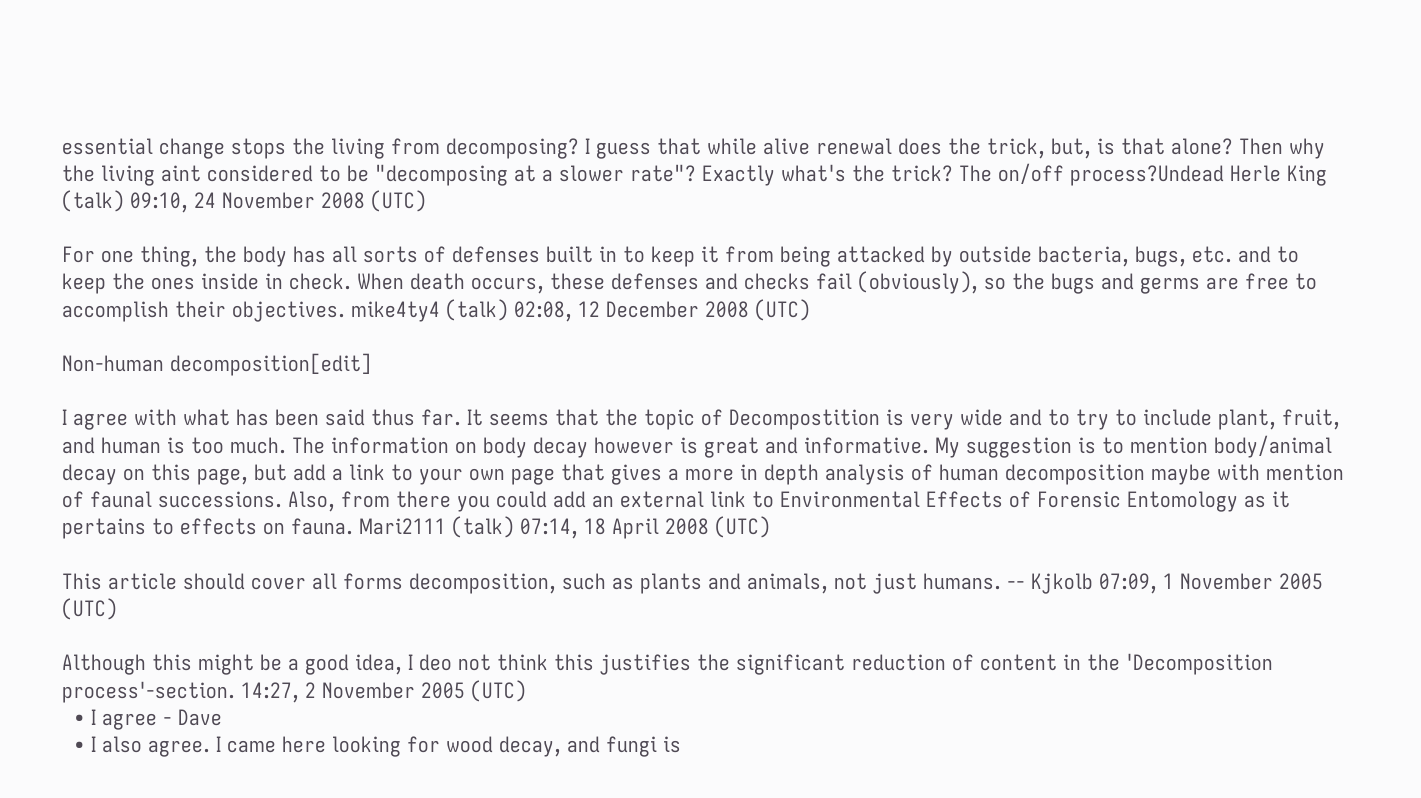essential change stops the living from decomposing? I guess that while alive renewal does the trick, but, is that alone? Then why the living aint considered to be "decomposing at a slower rate"? Exactly what's the trick? The on/off process?Undead Herle King (talk) 09:10, 24 November 2008 (UTC)

For one thing, the body has all sorts of defenses built in to keep it from being attacked by outside bacteria, bugs, etc. and to keep the ones inside in check. When death occurs, these defenses and checks fail (obviously), so the bugs and germs are free to accomplish their objectives. mike4ty4 (talk) 02:08, 12 December 2008 (UTC)

Non-human decomposition[edit]

I agree with what has been said thus far. It seems that the topic of Decompostition is very wide and to try to include plant, fruit, and human is too much. The information on body decay however is great and informative. My suggestion is to mention body/animal decay on this page, but add a link to your own page that gives a more in depth analysis of human decomposition maybe with mention of faunal successions. Also, from there you could add an external link to Environmental Effects of Forensic Entomology as it pertains to effects on fauna. Mari2111 (talk) 07:14, 18 April 2008 (UTC)

This article should cover all forms decomposition, such as plants and animals, not just humans. -- Kjkolb 07:09, 1 November 2005 (UTC)

Although this might be a good idea, I deo not think this justifies the significant reduction of content in the 'Decomposition process'-section. 14:27, 2 November 2005 (UTC)
  • I agree - Dave
  • I also agree. I came here looking for wood decay, and fungi is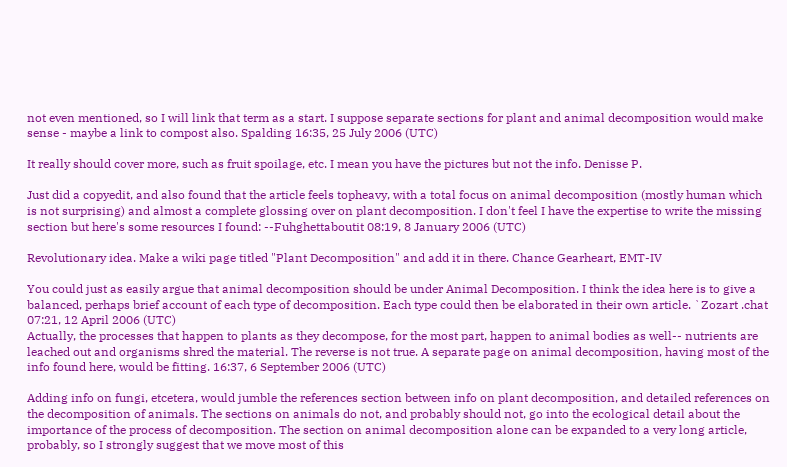not even mentioned, so I will link that term as a start. I suppose separate sections for plant and animal decomposition would make sense - maybe a link to compost also. Spalding 16:35, 25 July 2006 (UTC)

It really should cover more, such as fruit spoilage, etc. I mean you have the pictures but not the info. Denisse P.

Just did a copyedit, and also found that the article feels topheavy, with a total focus on animal decomposition (mostly human which is not surprising) and almost a complete glossing over on plant decomposition. I don't feel I have the expertise to write the missing section but here's some resources I found: --Fuhghettaboutit 08:19, 8 January 2006 (UTC)

Revolutionary idea. Make a wiki page titled "Plant Decomposition" and add it in there. Chance Gearheart, EMT-IV

You could just as easily argue that animal decomposition should be under Animal Decomposition. I think the idea here is to give a balanced, perhaps brief account of each type of decomposition. Each type could then be elaborated in their own article. `Zozart .chat 07:21, 12 April 2006 (UTC)
Actually, the processes that happen to plants as they decompose, for the most part, happen to animal bodies as well-- nutrients are leached out and organisms shred the material. The reverse is not true. A separate page on animal decomposition, having most of the info found here, would be fitting. 16:37, 6 September 2006 (UTC)

Adding info on fungi, etcetera, would jumble the references section between info on plant decomposition, and detailed references on the decomposition of animals. The sections on animals do not, and probably should not, go into the ecological detail about the importance of the process of decomposition. The section on animal decomposition alone can be expanded to a very long article, probably, so I strongly suggest that we move most of this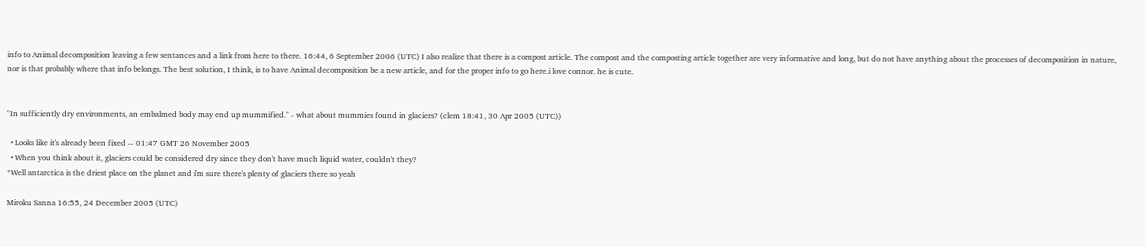info to Animal decomposition leaving a few sentances and a link from here to there. 16:44, 6 September 2006 (UTC) I also realize that there is a compost article. The compost and the composting article together are very informative and long, but do not have anything about the processes of decomposition in nature, nor is that probably where that info belongs. The best solution, I think, is to have Animal decomposition be a new article, and for the proper info to go here.i love connor. he is cute.


"In sufficiently dry environments, an embalmed body may end up mummified." - what about mummies found in glaciers? (clem 18:41, 30 Apr 2005 (UTC))

  • Looks like it's already been fixed -- 01:47 GMT 26 November 2005
  • When you think about it, glaciers could be considered dry since they don't have much liquid water, couldn't they?
*Well antarctica is the driest place on the planet and i'm sure there's plenty of glaciers there so yeah

Miroku Sanna 16:55, 24 December 2005 (UTC)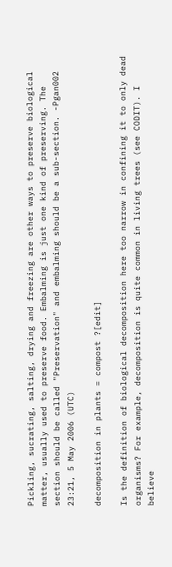Pickling, sucrating, salting, drying and freezing are other ways to preserve biological matter, usually used to preserve food. Embalming is just one kind of preserving. The section should be called "Preservation" and embalming should be a sub-section. -Pgan002 23:21, 5 May 2006 (UTC)

decomposition in plants = compost ?[edit]

Is the definition of biological decomposition here too narrow in confining it to only dead organisms? For example, decomposition is quite common in living trees (see CODIT). I believe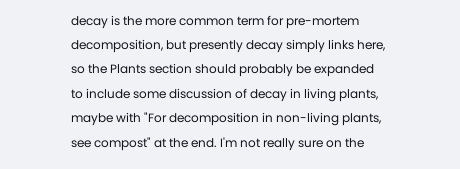decay is the more common term for pre-mortem decomposition, but presently decay simply links here, so the Plants section should probably be expanded to include some discussion of decay in living plants, maybe with "For decomposition in non-living plants, see compost" at the end. I'm not really sure on the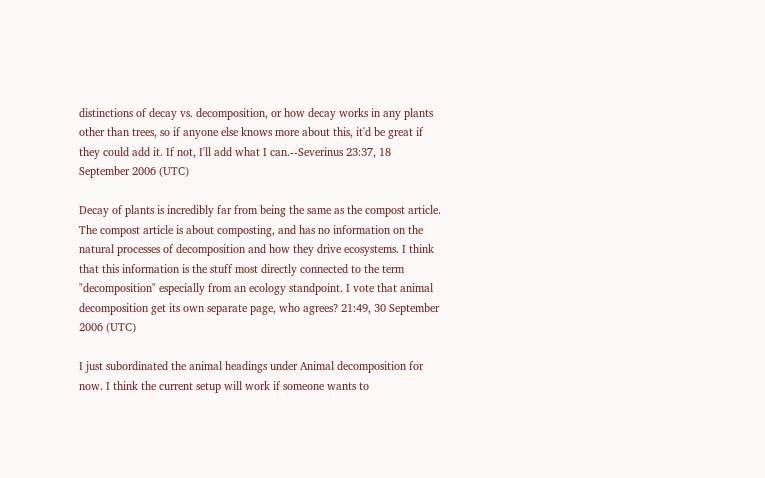distinctions of decay vs. decomposition, or how decay works in any plants other than trees, so if anyone else knows more about this, it'd be great if they could add it. If not, I'll add what I can.--Severinus 23:37, 18 September 2006 (UTC)

Decay of plants is incredibly far from being the same as the compost article. The compost article is about composting, and has no information on the natural processes of decomposition and how they drive ecosystems. I think that this information is the stuff most directly connected to the term "decomposition" especially from an ecology standpoint. I vote that animal decomposition get its own separate page, who agrees? 21:49, 30 September 2006 (UTC)

I just subordinated the animal headings under Animal decomposition for now. I think the current setup will work if someone wants to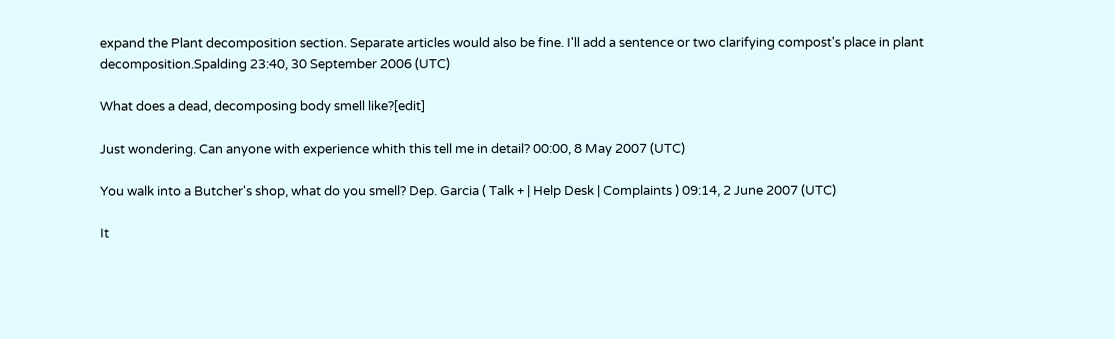expand the Plant decomposition section. Separate articles would also be fine. I'll add a sentence or two clarifying compost's place in plant decomposition.Spalding 23:40, 30 September 2006 (UTC)

What does a dead, decomposing body smell like?[edit]

Just wondering. Can anyone with experience whith this tell me in detail? 00:00, 8 May 2007 (UTC)

You walk into a Butcher's shop, what do you smell? Dep. Garcia ( Talk + | Help Desk | Complaints ) 09:14, 2 June 2007 (UTC)

It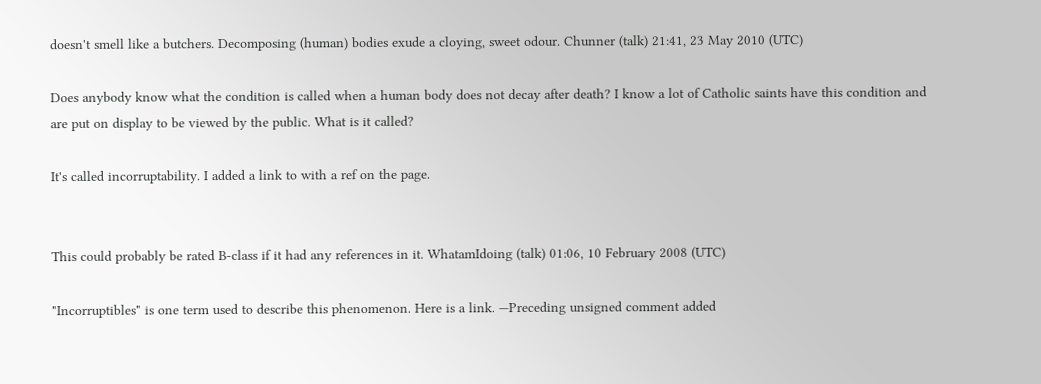doesn't smell like a butchers. Decomposing (human) bodies exude a cloying, sweet odour. Chunner (talk) 21:41, 23 May 2010 (UTC)

Does anybody know what the condition is called when a human body does not decay after death? I know a lot of Catholic saints have this condition and are put on display to be viewed by the public. What is it called?

It's called incorruptability. I added a link to with a ref on the page.


This could probably be rated B-class if it had any references in it. WhatamIdoing (talk) 01:06, 10 February 2008 (UTC)

"Incorruptibles" is one term used to describe this phenomenon. Here is a link. —Preceding unsigned comment added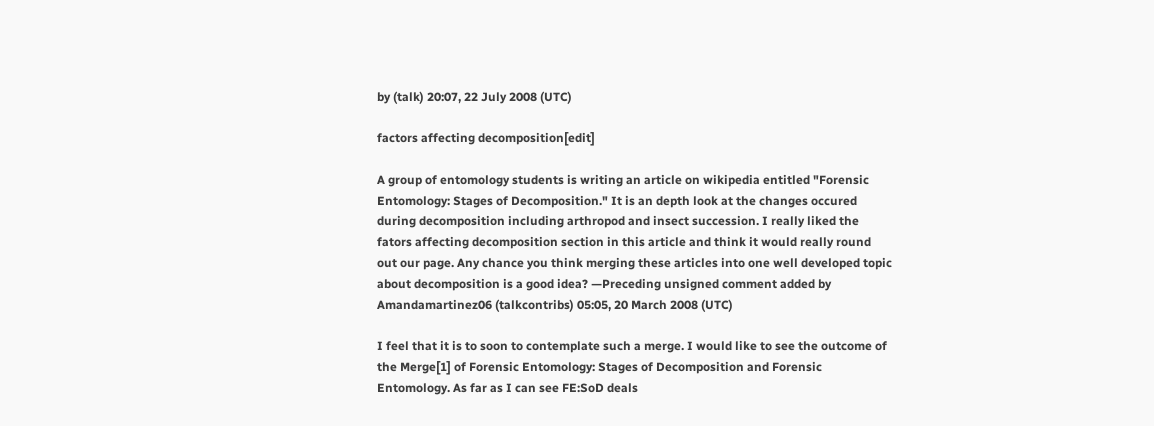by (talk) 20:07, 22 July 2008 (UTC)

factors affecting decomposition[edit]

A group of entomology students is writing an article on wikipedia entitled "Forensic Entomology: Stages of Decomposition." It is an depth look at the changes occured during decomposition including arthropod and insect succession. I really liked the fators affecting decomposition section in this article and think it would really round out our page. Any chance you think merging these articles into one well developed topic about decomposition is a good idea? —Preceding unsigned comment added by Amandamartinez06 (talkcontribs) 05:05, 20 March 2008 (UTC)

I feel that it is to soon to contemplate such a merge. I would like to see the outcome of the Merge[1] of Forensic Entomology: Stages of Decomposition and Forensic Entomology. As far as I can see FE:SoD deals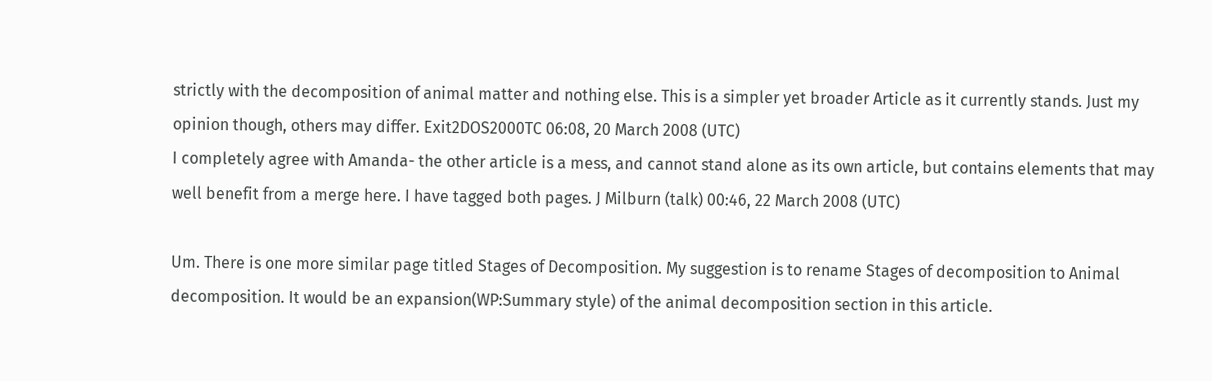strictly with the decomposition of animal matter and nothing else. This is a simpler yet broader Article as it currently stands. Just my opinion though, others may differ. Exit2DOS2000TC 06:08, 20 March 2008 (UTC)
I completely agree with Amanda- the other article is a mess, and cannot stand alone as its own article, but contains elements that may well benefit from a merge here. I have tagged both pages. J Milburn (talk) 00:46, 22 March 2008 (UTC)

Um. There is one more similar page titled Stages of Decomposition. My suggestion is to rename Stages of decomposition to Animal decomposition. It would be an expansion(WP:Summary style) of the animal decomposition section in this article.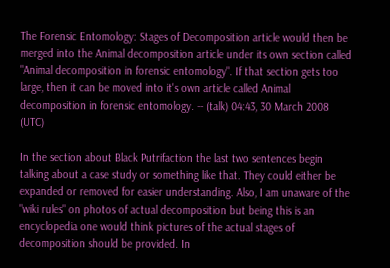The Forensic Entomology: Stages of Decomposition article would then be merged into the Animal decomposition article under its own section called "Animal decomposition in forensic entomology". If that section gets too large, then it can be moved into it's own article called Animal decomposition in forensic entomology. -- (talk) 04:43, 30 March 2008 (UTC)

In the section about Black Putrifaction the last two sentences begin talking about a case study or something like that. They could either be expanded or removed for easier understanding. Also, I am unaware of the "wiki rules" on photos of actual decomposition but being this is an encyclopedia one would think pictures of the actual stages of decomposition should be provided. In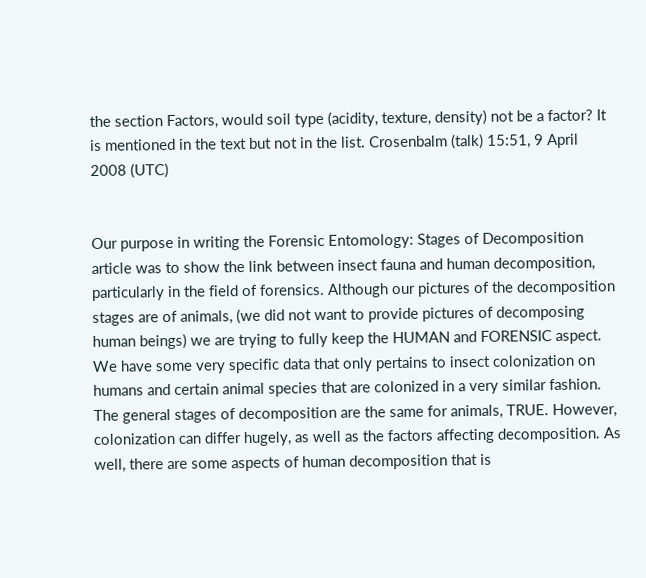the section Factors, would soil type (acidity, texture, density) not be a factor? It is mentioned in the text but not in the list. Crosenbalm (talk) 15:51, 9 April 2008 (UTC)


Our purpose in writing the Forensic Entomology: Stages of Decomposition article was to show the link between insect fauna and human decomposition, particularly in the field of forensics. Although our pictures of the decomposition stages are of animals, (we did not want to provide pictures of decomposing human beings) we are trying to fully keep the HUMAN and FORENSIC aspect. We have some very specific data that only pertains to insect colonization on humans and certain animal species that are colonized in a very similar fashion. The general stages of decomposition are the same for animals, TRUE. However, colonization can differ hugely, as well as the factors affecting decomposition. As well, there are some aspects of human decomposition that is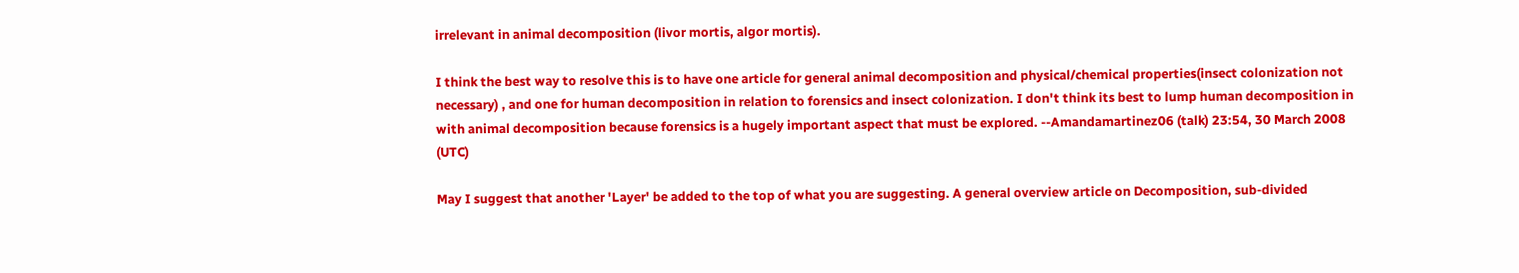irrelevant in animal decomposition (livor mortis, algor mortis).

I think the best way to resolve this is to have one article for general animal decomposition and physical/chemical properties(insect colonization not necessary) , and one for human decomposition in relation to forensics and insect colonization. I don't think its best to lump human decomposition in with animal decomposition because forensics is a hugely important aspect that must be explored. --Amandamartinez06 (talk) 23:54, 30 March 2008 (UTC)

May I suggest that another 'Layer' be added to the top of what you are suggesting. A general overview article on Decomposition, sub-divided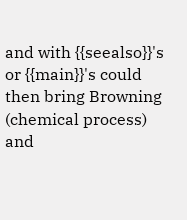and with {{seealso}}'s or {{main}}'s could then bring Browning (chemical process) and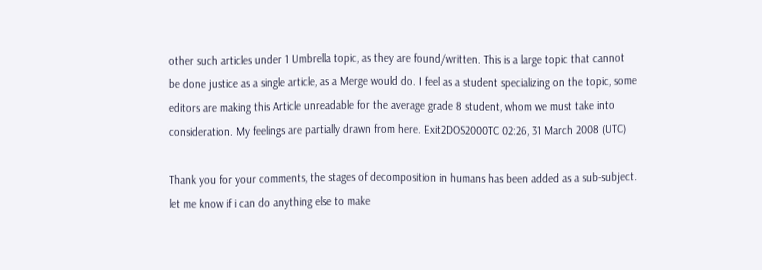other such articles under 1 Umbrella topic, as they are found/written. This is a large topic that cannot be done justice as a single article, as a Merge would do. I feel as a student specializing on the topic, some editors are making this Article unreadable for the average grade 8 student, whom we must take into consideration. My feelings are partially drawn from here. Exit2DOS2000TC 02:26, 31 March 2008 (UTC)

Thank you for your comments, the stages of decomposition in humans has been added as a sub-subject. let me know if i can do anything else to make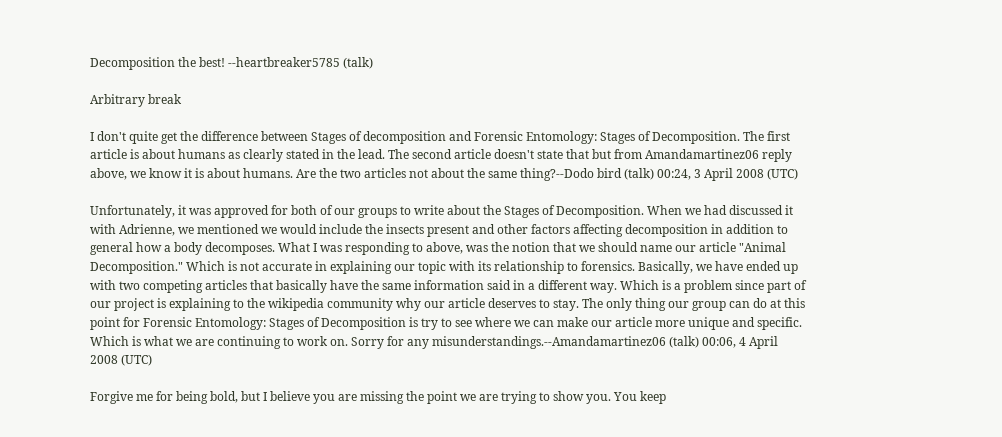Decomposition the best! --heartbreaker5785 (talk)

Arbitrary break

I don't quite get the difference between Stages of decomposition and Forensic Entomology: Stages of Decomposition. The first article is about humans as clearly stated in the lead. The second article doesn't state that but from Amandamartinez06 reply above, we know it is about humans. Are the two articles not about the same thing?--Dodo bird (talk) 00:24, 3 April 2008 (UTC)

Unfortunately, it was approved for both of our groups to write about the Stages of Decomposition. When we had discussed it with Adrienne, we mentioned we would include the insects present and other factors affecting decomposition in addition to general how a body decomposes. What I was responding to above, was the notion that we should name our article "Animal Decomposition." Which is not accurate in explaining our topic with its relationship to forensics. Basically, we have ended up with two competing articles that basically have the same information said in a different way. Which is a problem since part of our project is explaining to the wikipedia community why our article deserves to stay. The only thing our group can do at this point for Forensic Entomology: Stages of Decomposition is try to see where we can make our article more unique and specific. Which is what we are continuing to work on. Sorry for any misunderstandings.--Amandamartinez06 (talk) 00:06, 4 April 2008 (UTC)

Forgive me for being bold, but I believe you are missing the point we are trying to show you. You keep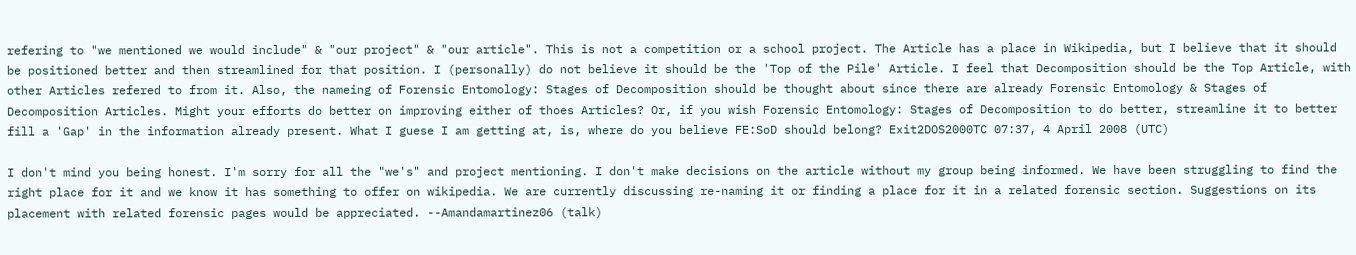refering to "we mentioned we would include" & "our project" & "our article". This is not a competition or a school project. The Article has a place in Wikipedia, but I believe that it should be positioned better and then streamlined for that position. I (personally) do not believe it should be the 'Top of the Pile' Article. I feel that Decomposition should be the Top Article, with other Articles refered to from it. Also, the nameing of Forensic Entomology: Stages of Decomposition should be thought about since there are already Forensic Entomology & Stages of Decomposition Articles. Might your efforts do better on improving either of thoes Articles? Or, if you wish Forensic Entomology: Stages of Decomposition to do better, streamline it to better fill a 'Gap' in the information already present. What I guese I am getting at, is, where do you believe FE:SoD should belong? Exit2DOS2000TC 07:37, 4 April 2008 (UTC)

I don't mind you being honest. I'm sorry for all the "we's" and project mentioning. I don't make decisions on the article without my group being informed. We have been struggling to find the right place for it and we know it has something to offer on wikipedia. We are currently discussing re-naming it or finding a place for it in a related forensic section. Suggestions on its placement with related forensic pages would be appreciated. --Amandamartinez06 (talk)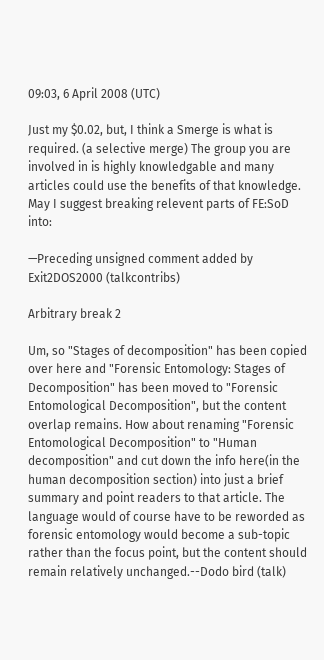09:03, 6 April 2008 (UTC)

Just my $0.02, but, I think a Smerge is what is required. (a selective merge) The group you are involved in is highly knowledgable and many articles could use the benefits of that knowledge. May I suggest breaking relevent parts of FE:SoD into:

—Preceding unsigned comment added by Exit2DOS2000 (talkcontribs)

Arbitrary break 2

Um, so "Stages of decomposition" has been copied over here and "Forensic Entomology: Stages of Decomposition" has been moved to "Forensic Entomological Decomposition", but the content overlap remains. How about renaming "Forensic Entomological Decomposition" to "Human decomposition" and cut down the info here(in the human decomposition section) into just a brief summary and point readers to that article. The language would of course have to be reworded as forensic entomology would become a sub-topic rather than the focus point, but the content should remain relatively unchanged.--Dodo bird (talk)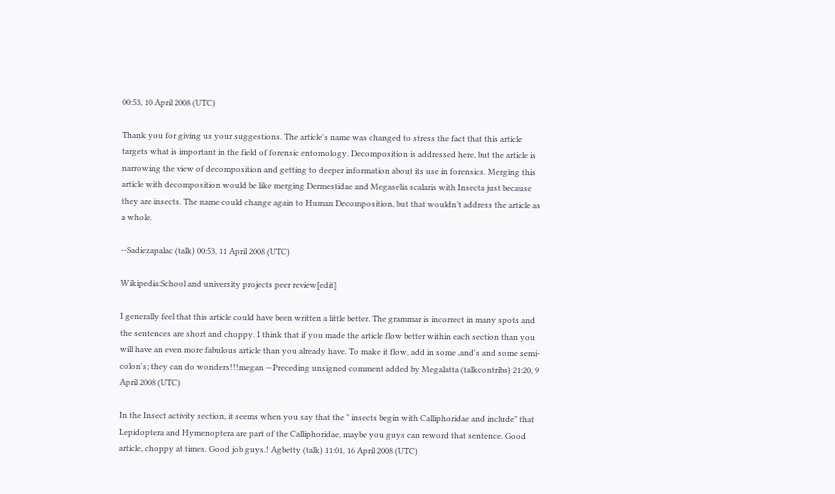00:53, 10 April 2008 (UTC)

Thank you for giving us your suggestions. The article's name was changed to stress the fact that this article targets what is important in the field of forensic entomology. Decomposition is addressed here, but the article is narrowing the view of decomposition and getting to deeper information about its use in forensics. Merging this article with decomposition would be like merging Dermestidae and Megaselia scalaris with Insecta just because they are insects. The name could change again to Human Decomposition, but that wouldn’t address the article as a whole.

--Sadiezapalac (talk) 00:53, 11 April 2008 (UTC)

Wikipedia:School and university projects peer review[edit]

I generally feel that this article could have been written a little better. The grammar is incorrect in many spots and the sentences are short and choppy. I think that if you made the article flow better within each section than you will have an even more fabulous article than you already have. To make it flow, add in some ,and's and some semi-colon's; they can do wonders!!!megan —Preceding unsigned comment added by Megalatta (talkcontribs) 21:20, 9 April 2008 (UTC)

In the Insect activity section, it seems when you say that the " insects begin with Calliphoridae and include" that Lepidoptera and Hymenoptera are part of the Calliphoridae, maybe you guys can reword that sentence. Good article, choppy at times. Good job guys.! Agbetty (talk) 11:01, 16 April 2008 (UTC)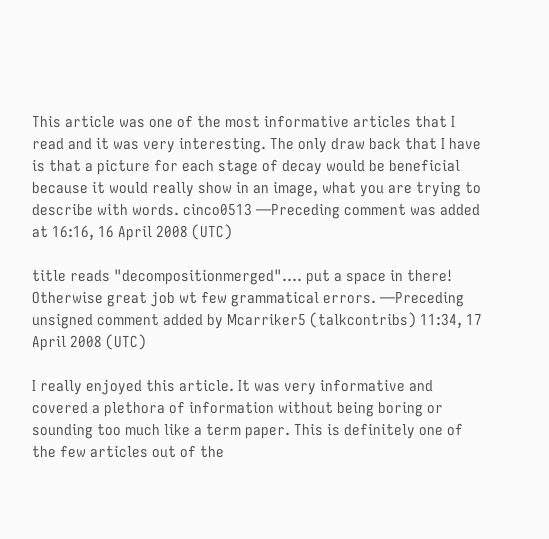This article was one of the most informative articles that I read and it was very interesting. The only draw back that I have is that a picture for each stage of decay would be beneficial because it would really show in an image, what you are trying to describe with words. cinco0513 —Preceding comment was added at 16:16, 16 April 2008 (UTC)

title reads "decompositionmerged".... put a space in there! Otherwise great job wt few grammatical errors. —Preceding unsigned comment added by Mcarriker5 (talkcontribs) 11:34, 17 April 2008 (UTC)

I really enjoyed this article. It was very informative and covered a plethora of information without being boring or sounding too much like a term paper. This is definitely one of the few articles out of the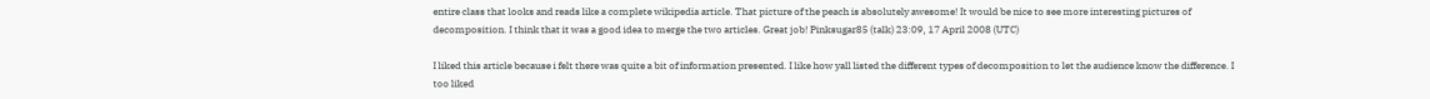entire class that looks and reads like a complete wikipedia article. That picture of the peach is absolutely awesome! It would be nice to see more interesting pictures of decomposition. I think that it was a good idea to merge the two articles. Great job! Pinksugar85 (talk) 23:09, 17 April 2008 (UTC)

I liked this article because i felt there was quite a bit of information presented. I like how yall listed the different types of decomposition to let the audience know the difference. I too liked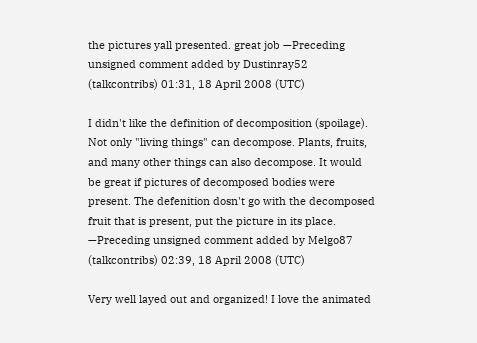the pictures yall presented. great job —Preceding unsigned comment added by Dustinray52 (talkcontribs) 01:31, 18 April 2008 (UTC)

I didn't like the definition of decomposition (spoilage). Not only "living things" can decompose. Plants, fruits, and many other things can also decompose. It would be great if pictures of decomposed bodies were present. The defenition dosn't go with the decomposed fruit that is present, put the picture in its place. —Preceding unsigned comment added by Melgo87 (talkcontribs) 02:39, 18 April 2008 (UTC)

Very well layed out and organized! I love the animated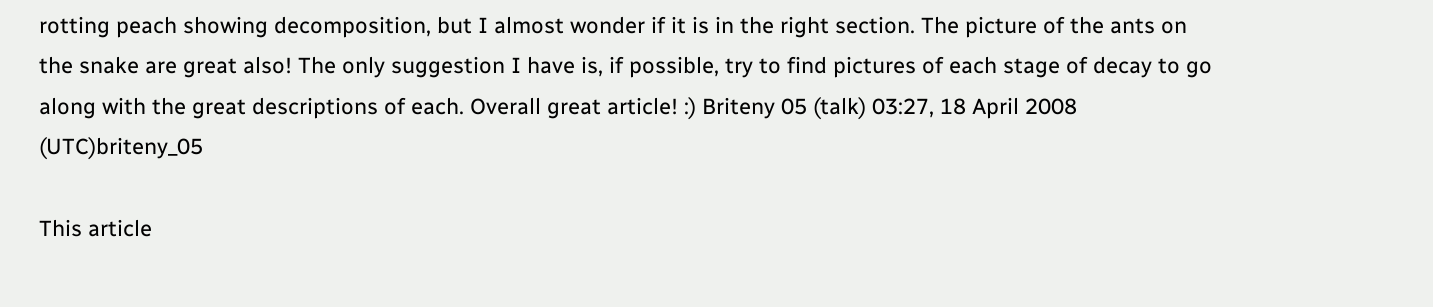rotting peach showing decomposition, but I almost wonder if it is in the right section. The picture of the ants on the snake are great also! The only suggestion I have is, if possible, try to find pictures of each stage of decay to go along with the great descriptions of each. Overall great article! :) Briteny 05 (talk) 03:27, 18 April 2008 (UTC)briteny_05

This article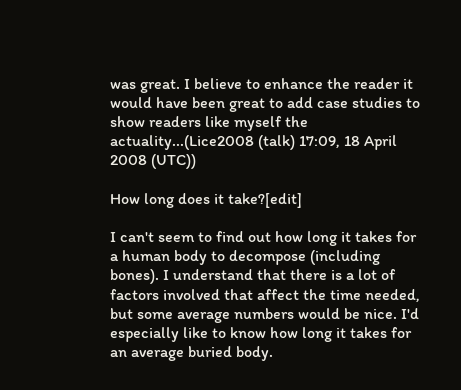was great. I believe to enhance the reader it would have been great to add case studies to show readers like myself the actuality...(Lice2008 (talk) 17:09, 18 April 2008 (UTC))

How long does it take?[edit]

I can't seem to find out how long it takes for a human body to decompose (including bones). I understand that there is a lot of factors involved that affect the time needed, but some average numbers would be nice. I'd especially like to know how long it takes for an average buried body.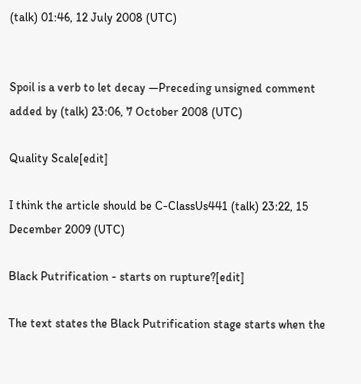(talk) 01:46, 12 July 2008 (UTC)


Spoil is a verb to let decay —Preceding unsigned comment added by (talk) 23:06, 7 October 2008 (UTC)

Quality Scale[edit]

I think the article should be C-ClassUs441 (talk) 23:22, 15 December 2009 (UTC)

Black Putrification - starts on rupture?[edit]

The text states the Black Putrification stage starts when the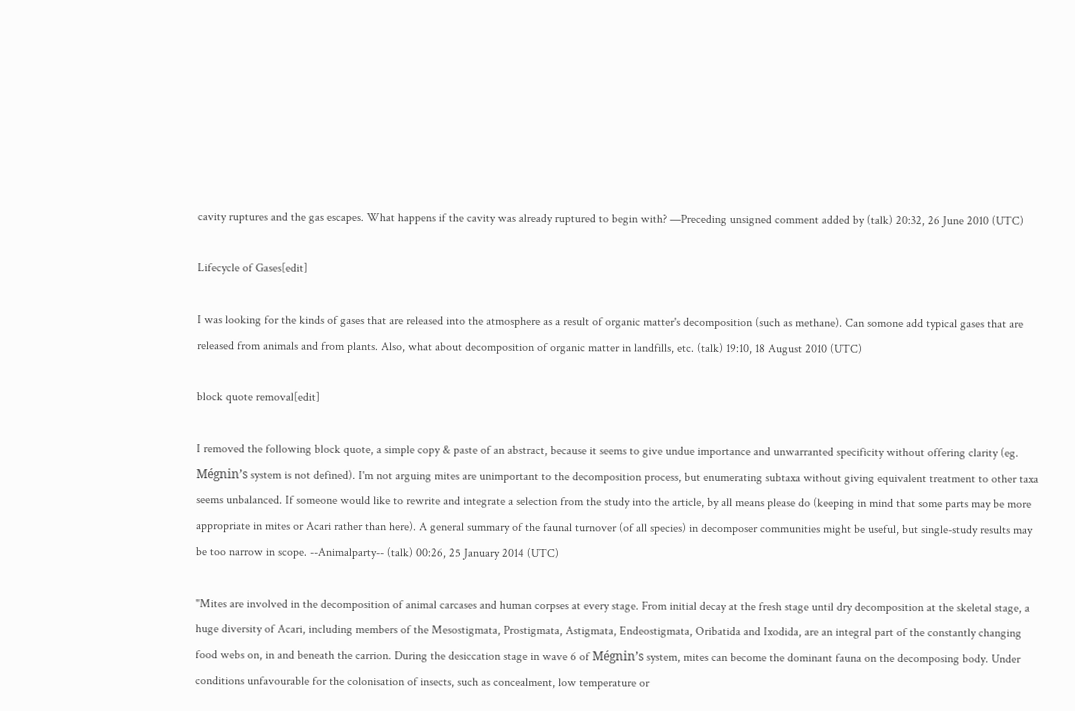cavity ruptures and the gas escapes. What happens if the cavity was already ruptured to begin with? —Preceding unsigned comment added by (talk) 20:32, 26 June 2010 (UTC)

Lifecycle of Gases[edit]

I was looking for the kinds of gases that are released into the atmosphere as a result of organic matter's decomposition (such as methane). Can somone add typical gases that are released from animals and from plants. Also, what about decomposition of organic matter in landfills, etc. (talk) 19:10, 18 August 2010 (UTC)

block quote removal[edit]

I removed the following block quote, a simple copy & paste of an abstract, because it seems to give undue importance and unwarranted specificity without offering clarity (eg. Mégnin’s system is not defined). I'm not arguing mites are unimportant to the decomposition process, but enumerating subtaxa without giving equivalent treatment to other taxa seems unbalanced. If someone would like to rewrite and integrate a selection from the study into the article, by all means please do (keeping in mind that some parts may be more appropriate in mites or Acari rather than here). A general summary of the faunal turnover (of all species) in decomposer communities might be useful, but single-study results may be too narrow in scope. --Animalparty-- (talk) 00:26, 25 January 2014 (UTC)

"Mites are involved in the decomposition of animal carcases and human corpses at every stage. From initial decay at the fresh stage until dry decomposition at the skeletal stage, a huge diversity of Acari, including members of the Mesostigmata, Prostigmata, Astigmata, Endeostigmata, Oribatida and Ixodida, are an integral part of the constantly changing food webs on, in and beneath the carrion. During the desiccation stage in wave 6 of Mégnin’s system, mites can become the dominant fauna on the decomposing body. Under conditions unfavourable for the colonisation of insects, such as concealment, low temperature or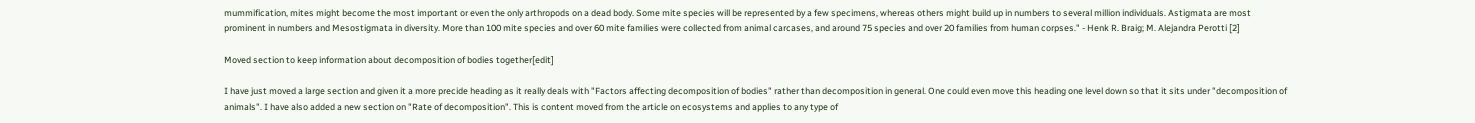mummification, mites might become the most important or even the only arthropods on a dead body. Some mite species will be represented by a few specimens, whereas others might build up in numbers to several million individuals. Astigmata are most prominent in numbers and Mesostigmata in diversity. More than 100 mite species and over 60 mite families were collected from animal carcases, and around 75 species and over 20 families from human corpses." - Henk R. Braig; M. Alejandra Perotti [2]

Moved section to keep information about decomposition of bodies together[edit]

I have just moved a large section and given it a more precide heading as it really deals with "Factors affecting decomposition of bodies" rather than decomposition in general. One could even move this heading one level down so that it sits under "decomposition of animals". I have also added a new section on "Rate of decomposition". This is content moved from the article on ecosystems and applies to any type of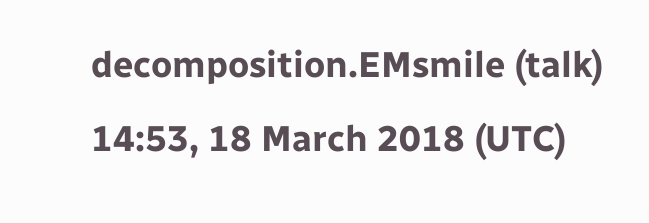decomposition.EMsmile (talk) 14:53, 18 March 2018 (UTC)